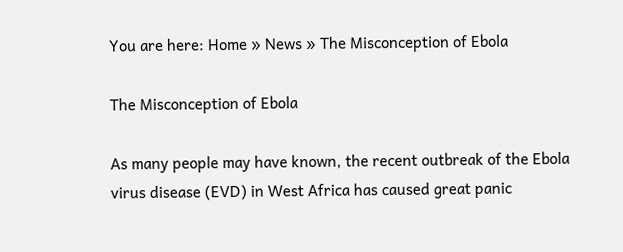You are here: Home » News » The Misconception of Ebola

The Misconception of Ebola

As many people may have known, the recent outbreak of the Ebola virus disease (EVD) in West Africa has caused great panic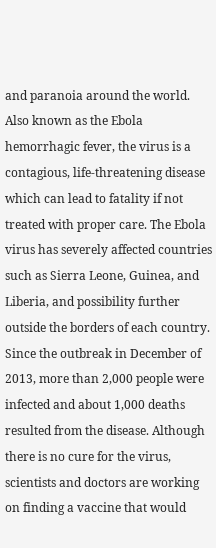and paranoia around the world. Also known as the Ebola hemorrhagic fever, the virus is a contagious, life-threatening disease which can lead to fatality if not treated with proper care. The Ebola virus has severely affected countries such as Sierra Leone, Guinea, and Liberia, and possibility further outside the borders of each country. Since the outbreak in December of 2013, more than 2,000 people were infected and about 1,000 deaths resulted from the disease. Although there is no cure for the virus, scientists and doctors are working on finding a vaccine that would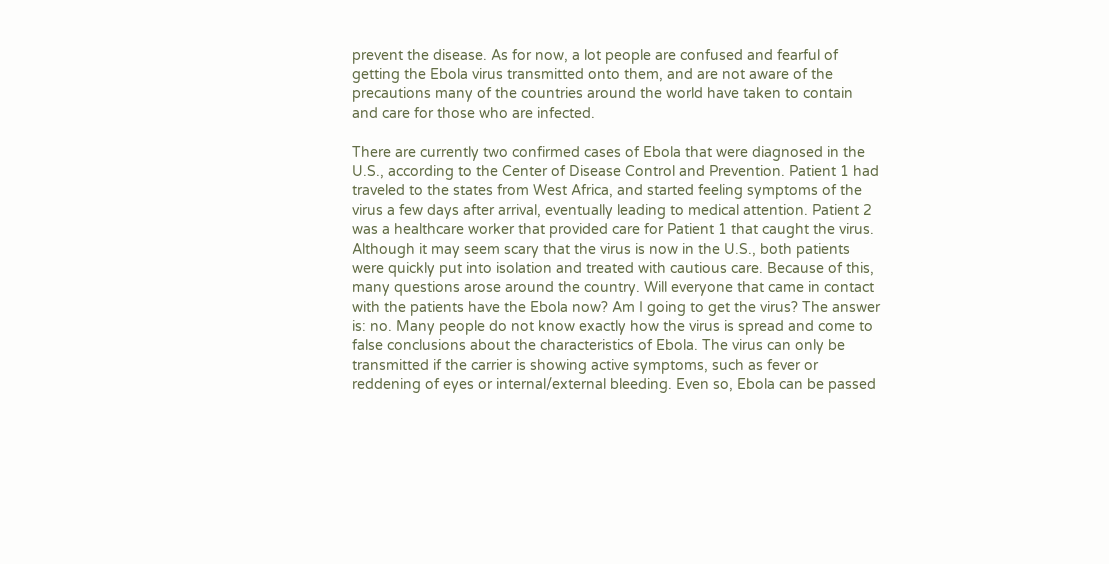prevent the disease. As for now, a lot people are confused and fearful of getting the Ebola virus transmitted onto them, and are not aware of the precautions many of the countries around the world have taken to contain and care for those who are infected.

There are currently two confirmed cases of Ebola that were diagnosed in the U.S., according to the Center of Disease Control and Prevention. Patient 1 had traveled to the states from West Africa, and started feeling symptoms of the virus a few days after arrival, eventually leading to medical attention. Patient 2 was a healthcare worker that provided care for Patient 1 that caught the virus. Although it may seem scary that the virus is now in the U.S., both patients were quickly put into isolation and treated with cautious care. Because of this, many questions arose around the country. Will everyone that came in contact with the patients have the Ebola now? Am I going to get the virus? The answer is: no. Many people do not know exactly how the virus is spread and come to false conclusions about the characteristics of Ebola. The virus can only be transmitted if the carrier is showing active symptoms, such as fever or reddening of eyes or internal/external bleeding. Even so, Ebola can be passed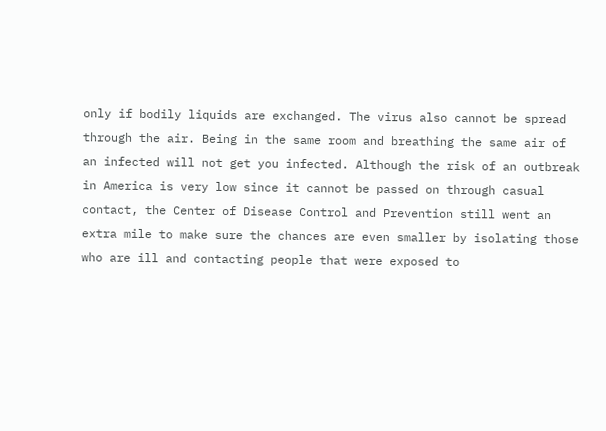only if bodily liquids are exchanged. The virus also cannot be spread through the air. Being in the same room and breathing the same air of an infected will not get you infected. Although the risk of an outbreak in America is very low since it cannot be passed on through casual contact, the Center of Disease Control and Prevention still went an extra mile to make sure the chances are even smaller by isolating those who are ill and contacting people that were exposed to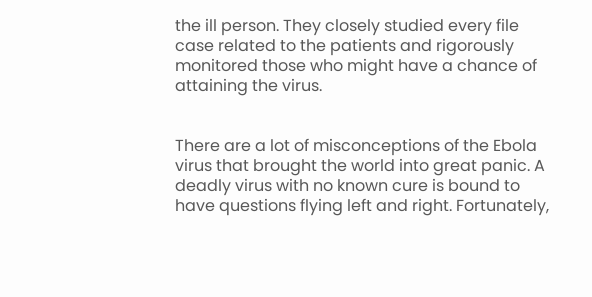the ill person. They closely studied every file case related to the patients and rigorously monitored those who might have a chance of attaining the virus.


There are a lot of misconceptions of the Ebola virus that brought the world into great panic. A deadly virus with no known cure is bound to have questions flying left and right. Fortunately,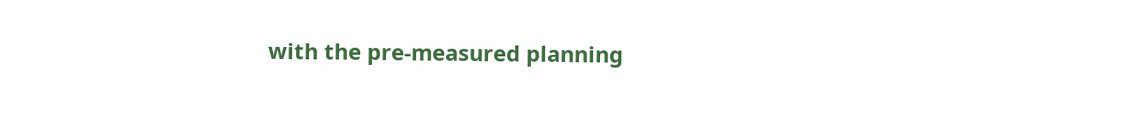with the pre-measured planning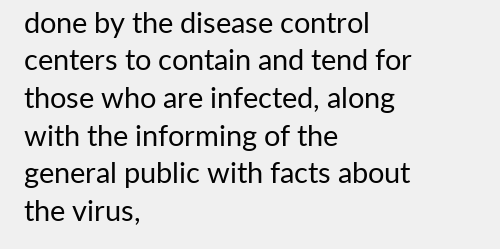done by the disease control centers to contain and tend for those who are infected, along with the informing of the general public with facts about the virus,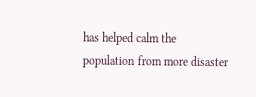has helped calm the population from more disaster